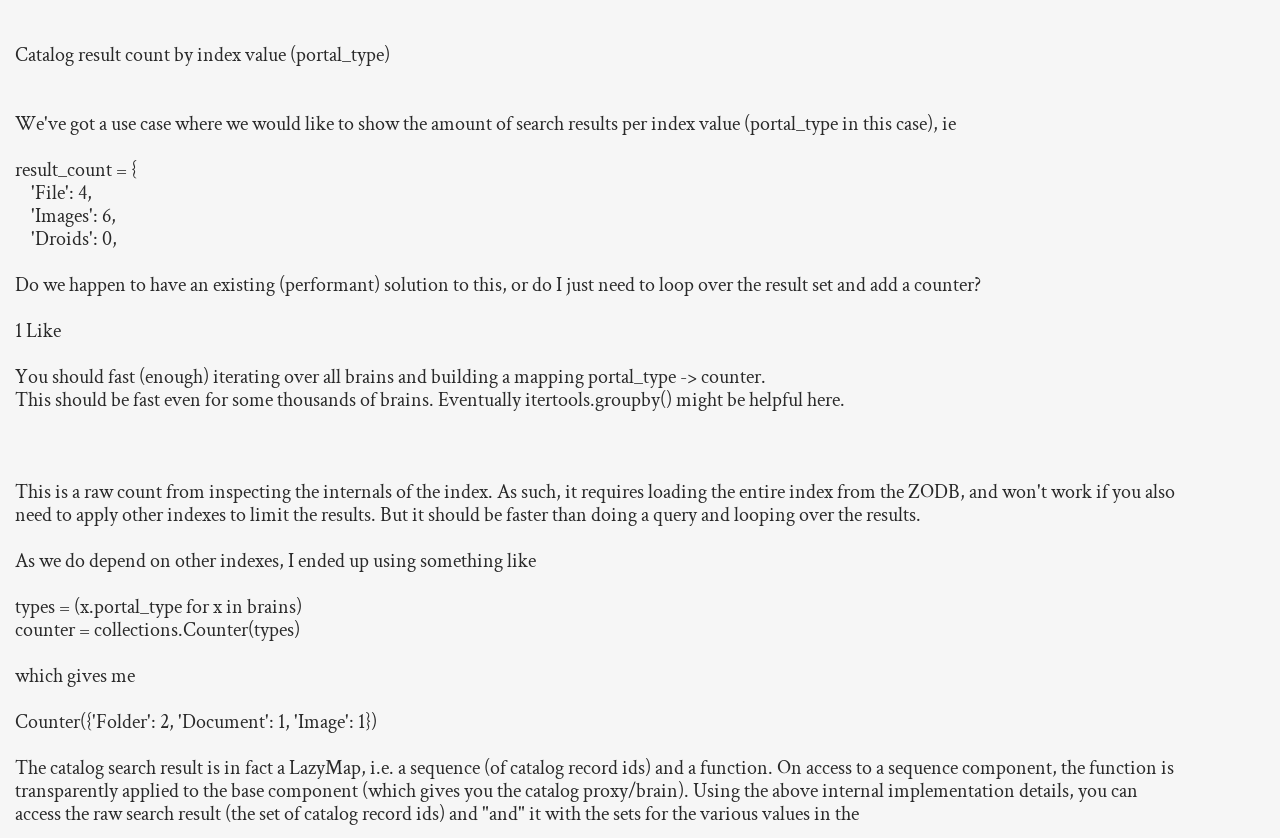Catalog result count by index value (portal_type)


We've got a use case where we would like to show the amount of search results per index value (portal_type in this case), ie

result_count = {
    'File': 4,
    'Images': 6,
    'Droids': 0,

Do we happen to have an existing (performant) solution to this, or do I just need to loop over the result set and add a counter?

1 Like

You should fast (enough) iterating over all brains and building a mapping portal_type -> counter.
This should be fast even for some thousands of brains. Eventually itertools.groupby() might be helpful here.



This is a raw count from inspecting the internals of the index. As such, it requires loading the entire index from the ZODB, and won't work if you also need to apply other indexes to limit the results. But it should be faster than doing a query and looping over the results.

As we do depend on other indexes, I ended up using something like

types = (x.portal_type for x in brains)
counter = collections.Counter(types)

which gives me

Counter({'Folder': 2, 'Document': 1, 'Image': 1})

The catalog search result is in fact a LazyMap, i.e. a sequence (of catalog record ids) and a function. On access to a sequence component, the function is transparently applied to the base component (which gives you the catalog proxy/brain). Using the above internal implementation details, you can access the raw search result (the set of catalog record ids) and "and" it with the sets for the various values in the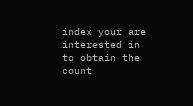index your are interested in to obtain the count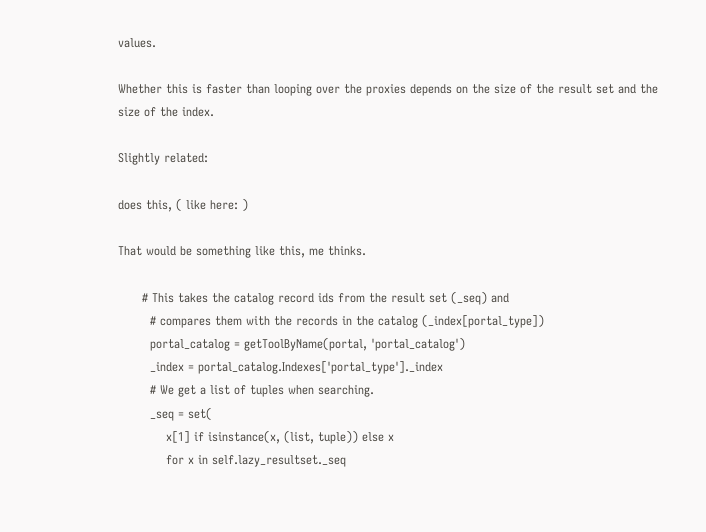values.

Whether this is faster than looping over the proxies depends on the size of the result set and the size of the index.

Slightly related:

does this, ( like here: )

That would be something like this, me thinks.

      # This takes the catalog record ids from the result set (_seq) and
        # compares them with the records in the catalog (_index[portal_type])
        portal_catalog = getToolByName(portal, 'portal_catalog')
        _index = portal_catalog.Indexes['portal_type']._index
        # We get a list of tuples when searching.
        _seq = set(
            x[1] if isinstance(x, (list, tuple)) else x
            for x in self.lazy_resultset._seq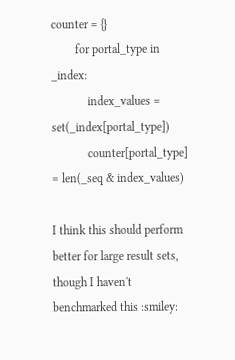counter = {}
        for portal_type in _index:
            index_values = set(_index[portal_type])
            counter[portal_type] = len(_seq & index_values)

I think this should perform better for large result sets, though I haven't benchmarked this :smiley: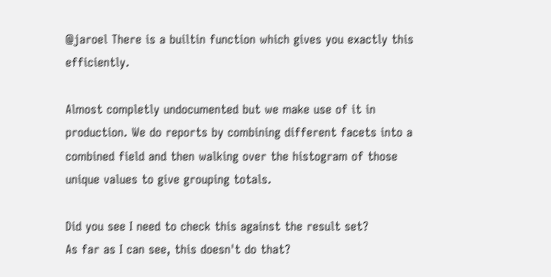@jaroel There is a builtin function which gives you exactly this efficiently.

Almost completly undocumented but we make use of it in production. We do reports by combining different facets into a combined field and then walking over the histogram of those unique values to give grouping totals.

Did you see I need to check this against the result set?
As far as I can see, this doesn't do that?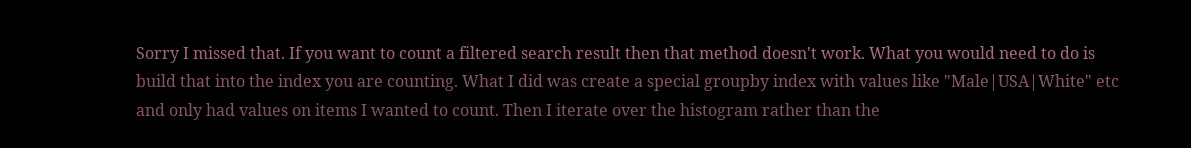Sorry I missed that. If you want to count a filtered search result then that method doesn't work. What you would need to do is build that into the index you are counting. What I did was create a special groupby index with values like "Male|USA|White" etc and only had values on items I wanted to count. Then I iterate over the histogram rather than the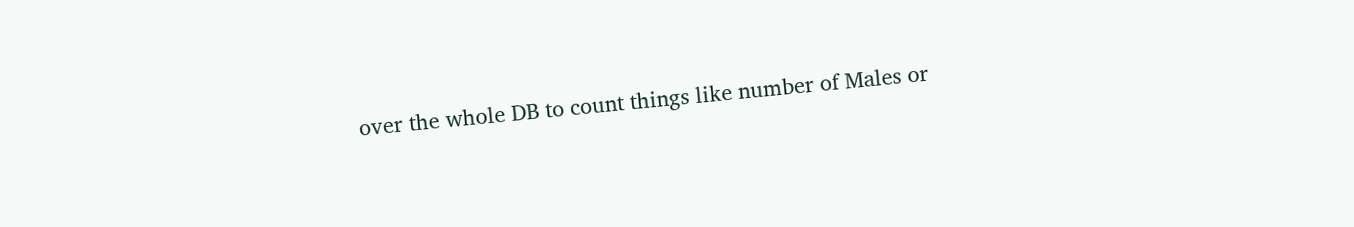over the whole DB to count things like number of Males or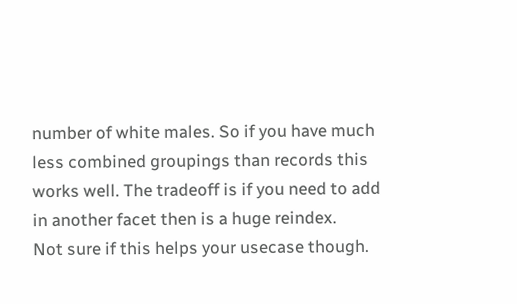number of white males. So if you have much less combined groupings than records this works well. The tradeoff is if you need to add in another facet then is a huge reindex.
Not sure if this helps your usecase though.